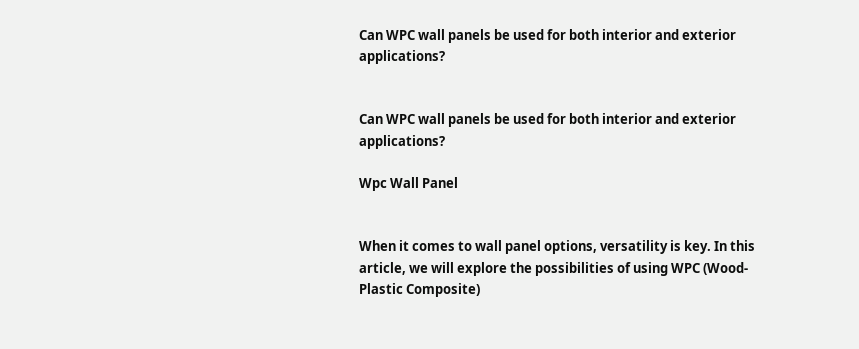Can WPC wall panels be used for both interior and exterior applications?


Can WPC wall panels be used for both interior and exterior applications?

Wpc Wall Panel


When it comes to wall panel options, versatility is key. In this article, we will explore the possibilities of using WPC (Wood-Plastic Composite)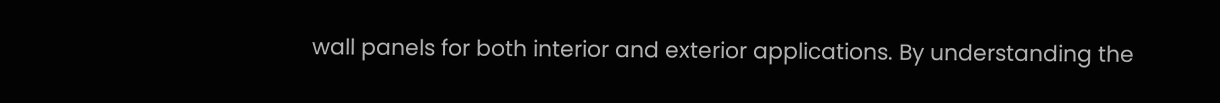wall panels for both interior and exterior applications. By understanding the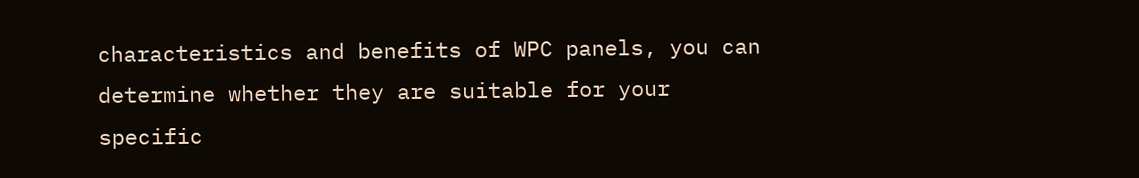characteristics and benefits of WPC panels, you can determine whether they are suitable for your specific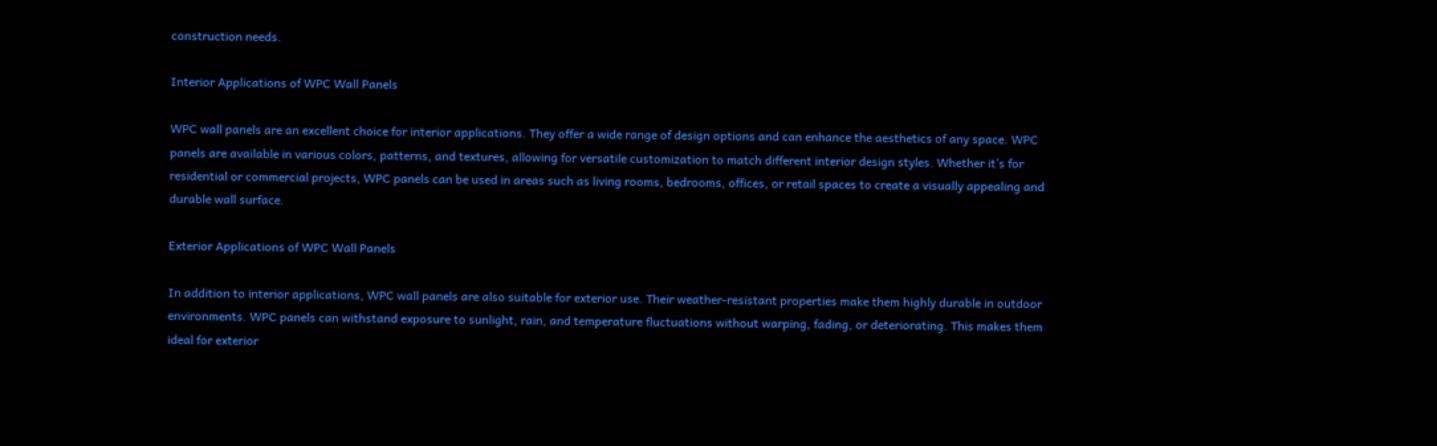construction needs.

Interior Applications of WPC Wall Panels

WPC wall panels are an excellent choice for interior applications. They offer a wide range of design options and can enhance the aesthetics of any space. WPC panels are available in various colors, patterns, and textures, allowing for versatile customization to match different interior design styles. Whether it’s for residential or commercial projects, WPC panels can be used in areas such as living rooms, bedrooms, offices, or retail spaces to create a visually appealing and durable wall surface.

Exterior Applications of WPC Wall Panels

In addition to interior applications, WPC wall panels are also suitable for exterior use. Their weather-resistant properties make them highly durable in outdoor environments. WPC panels can withstand exposure to sunlight, rain, and temperature fluctuations without warping, fading, or deteriorating. This makes them ideal for exterior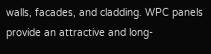walls, facades, and cladding. WPC panels provide an attractive and long-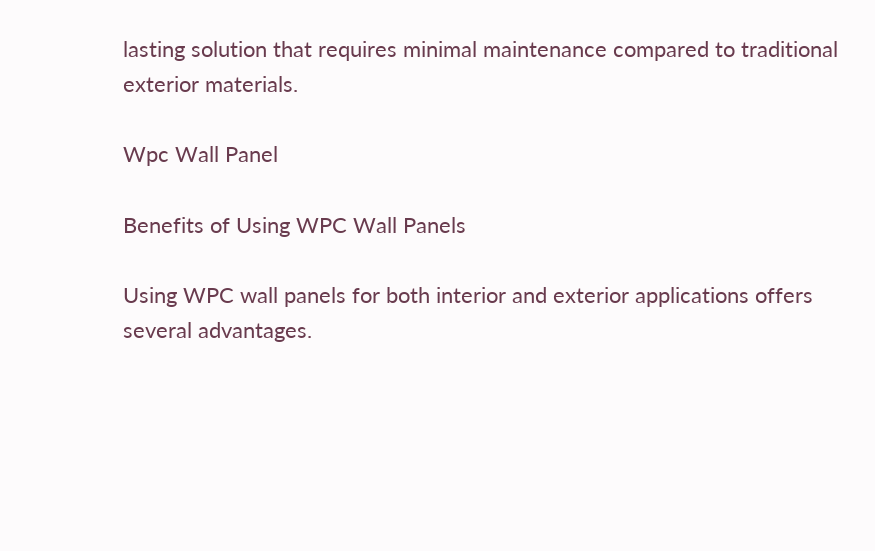lasting solution that requires minimal maintenance compared to traditional exterior materials.

Wpc Wall Panel

Benefits of Using WPC Wall Panels

Using WPC wall panels for both interior and exterior applications offers several advantages.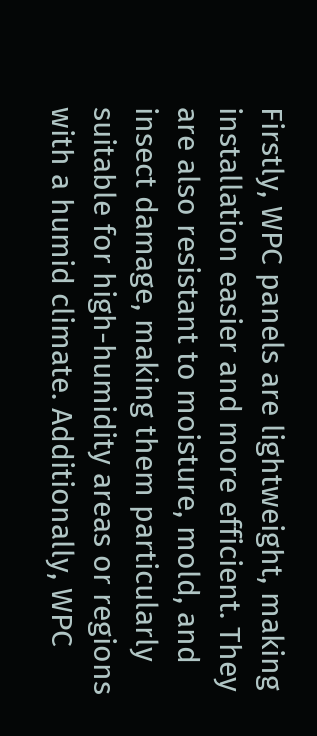Firstly, WPC panels are lightweight, making installation easier and more efficient. They are also resistant to moisture, mold, and insect damage, making them particularly suitable for high-humidity areas or regions with a humid climate. Additionally, WPC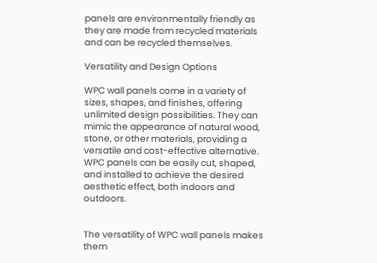panels are environmentally friendly as they are made from recycled materials and can be recycled themselves.

Versatility and Design Options

WPC wall panels come in a variety of sizes, shapes, and finishes, offering unlimited design possibilities. They can mimic the appearance of natural wood, stone, or other materials, providing a versatile and cost-effective alternative. WPC panels can be easily cut, shaped, and installed to achieve the desired aesthetic effect, both indoors and outdoors.


The versatility of WPC wall panels makes them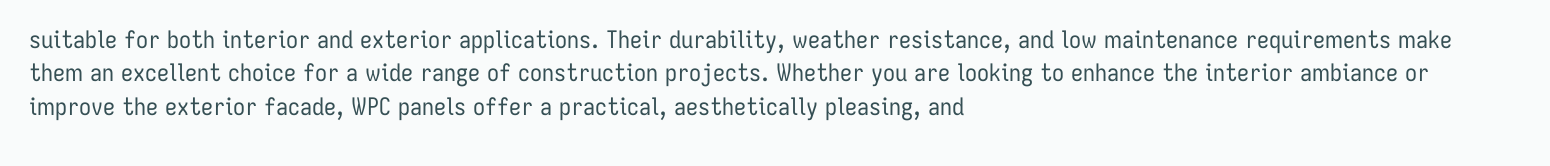suitable for both interior and exterior applications. Their durability, weather resistance, and low maintenance requirements make them an excellent choice for a wide range of construction projects. Whether you are looking to enhance the interior ambiance or improve the exterior facade, WPC panels offer a practical, aesthetically pleasing, and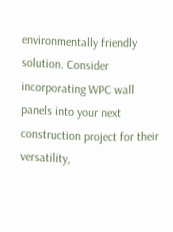environmentally friendly solution. Consider incorporating WPC wall panels into your next construction project for their versatility,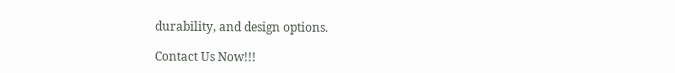durability, and design options.

Contact Us Now!!!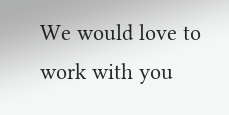We would love to work with you